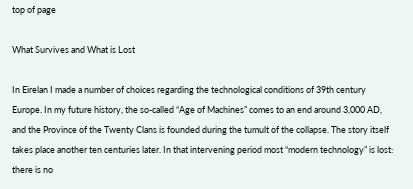top of page

What Survives and What is Lost

In Eirelan I made a number of choices regarding the technological conditions of 39th century Europe. In my future history, the so-called “Age of Machines” comes to an end around 3,000 AD, and the Province of the Twenty Clans is founded during the tumult of the collapse. The story itself takes place another ten centuries later. In that intervening period most “modern technology” is lost: there is no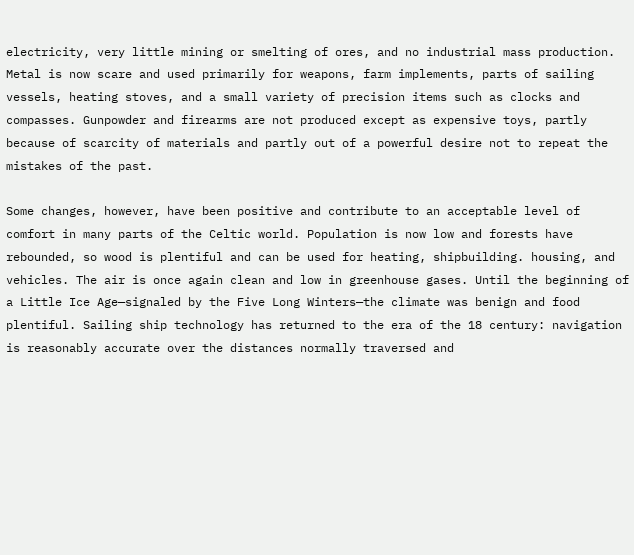electricity, very little mining or smelting of ores, and no industrial mass production. Metal is now scare and used primarily for weapons, farm implements, parts of sailing vessels, heating stoves, and a small variety of precision items such as clocks and compasses. Gunpowder and firearms are not produced except as expensive toys, partly because of scarcity of materials and partly out of a powerful desire not to repeat the mistakes of the past.

Some changes, however, have been positive and contribute to an acceptable level of comfort in many parts of the Celtic world. Population is now low and forests have rebounded, so wood is plentiful and can be used for heating, shipbuilding. housing, and vehicles. The air is once again clean and low in greenhouse gases. Until the beginning of a Little Ice Age—signaled by the Five Long Winters—the climate was benign and food plentiful. Sailing ship technology has returned to the era of the 18 century: navigation is reasonably accurate over the distances normally traversed and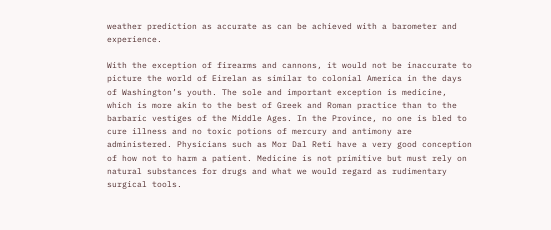weather prediction as accurate as can be achieved with a barometer and experience.

With the exception of firearms and cannons, it would not be inaccurate to picture the world of Eirelan as similar to colonial America in the days of Washington’s youth. The sole and important exception is medicine, which is more akin to the best of Greek and Roman practice than to the barbaric vestiges of the Middle Ages. In the Province, no one is bled to cure illness and no toxic potions of mercury and antimony are administered. Physicians such as Mor Dal Reti have a very good conception of how not to harm a patient. Medicine is not primitive but must rely on natural substances for drugs and what we would regard as rudimentary surgical tools.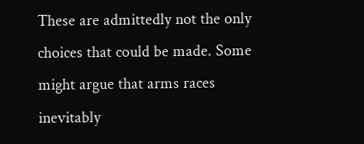These are admittedly not the only choices that could be made. Some might argue that arms races inevitably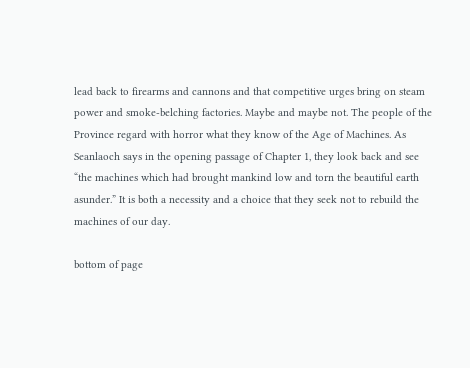lead back to firearms and cannons and that competitive urges bring on steam power and smoke-belching factories. Maybe and maybe not. The people of the Province regard with horror what they know of the Age of Machines. As Seanlaoch says in the opening passage of Chapter 1, they look back and see “the machines which had brought mankind low and torn the beautiful earth asunder.” It is both a necessity and a choice that they seek not to rebuild the machines of our day.

bottom of page